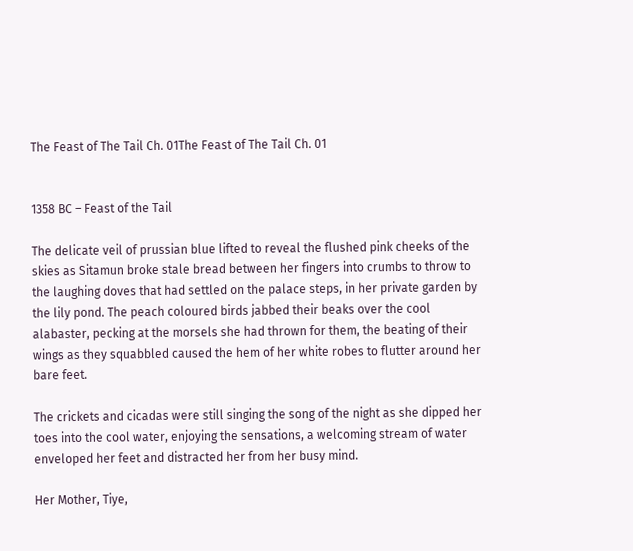The Feast of The Tail Ch. 01The Feast of The Tail Ch. 01


1358 BC – Feast of the Tail

The delicate veil of prussian blue lifted to reveal the flushed pink cheeks of the skies as Sitamun broke stale bread between her fingers into crumbs to throw to the laughing doves that had settled on the palace steps, in her private garden by the lily pond. The peach coloured birds jabbed their beaks over the cool alabaster, pecking at the morsels she had thrown for them, the beating of their wings as they squabbled caused the hem of her white robes to flutter around her bare feet.

The crickets and cicadas were still singing the song of the night as she dipped her toes into the cool water, enjoying the sensations, a welcoming stream of water enveloped her feet and distracted her from her busy mind.

Her Mother, Tiye,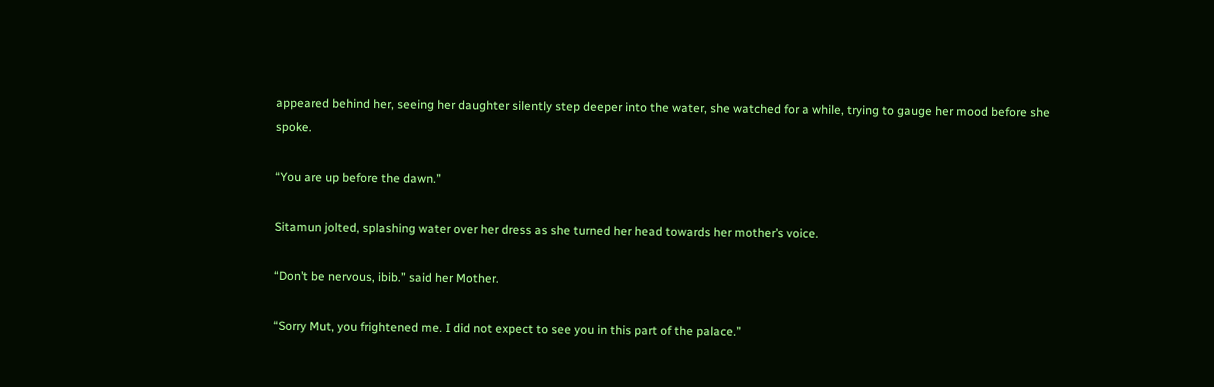appeared behind her, seeing her daughter silently step deeper into the water, she watched for a while, trying to gauge her mood before she spoke.

“You are up before the dawn.”

Sitamun jolted, splashing water over her dress as she turned her head towards her mother’s voice.

“Don’t be nervous, ibib.” said her Mother.

“Sorry Mut, you frightened me. I did not expect to see you in this part of the palace.”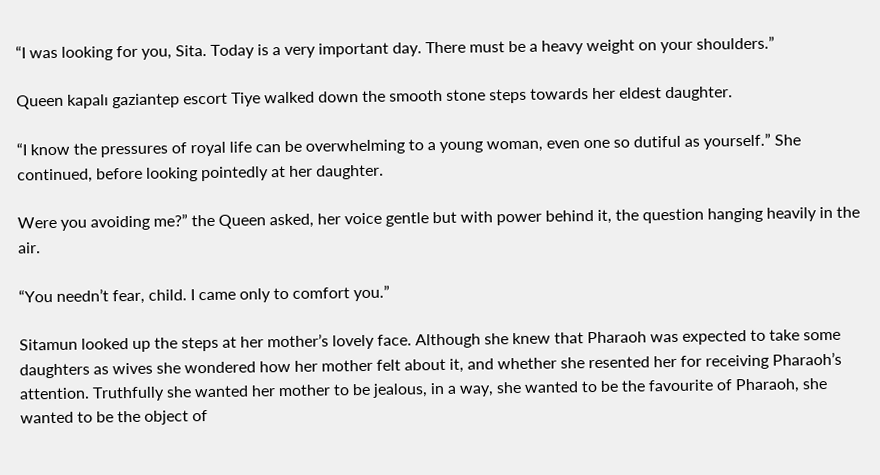“I was looking for you, Sita. Today is a very important day. There must be a heavy weight on your shoulders.”

Queen kapalı gaziantep escort Tiye walked down the smooth stone steps towards her eldest daughter.

“I know the pressures of royal life can be overwhelming to a young woman, even one so dutiful as yourself.” She continued, before looking pointedly at her daughter.

Were you avoiding me?” the Queen asked, her voice gentle but with power behind it, the question hanging heavily in the air.

“You needn’t fear, child. I came only to comfort you.”

Sitamun looked up the steps at her mother’s lovely face. Although she knew that Pharaoh was expected to take some daughters as wives she wondered how her mother felt about it, and whether she resented her for receiving Pharaoh’s attention. Truthfully she wanted her mother to be jealous, in a way, she wanted to be the favourite of Pharaoh, she wanted to be the object of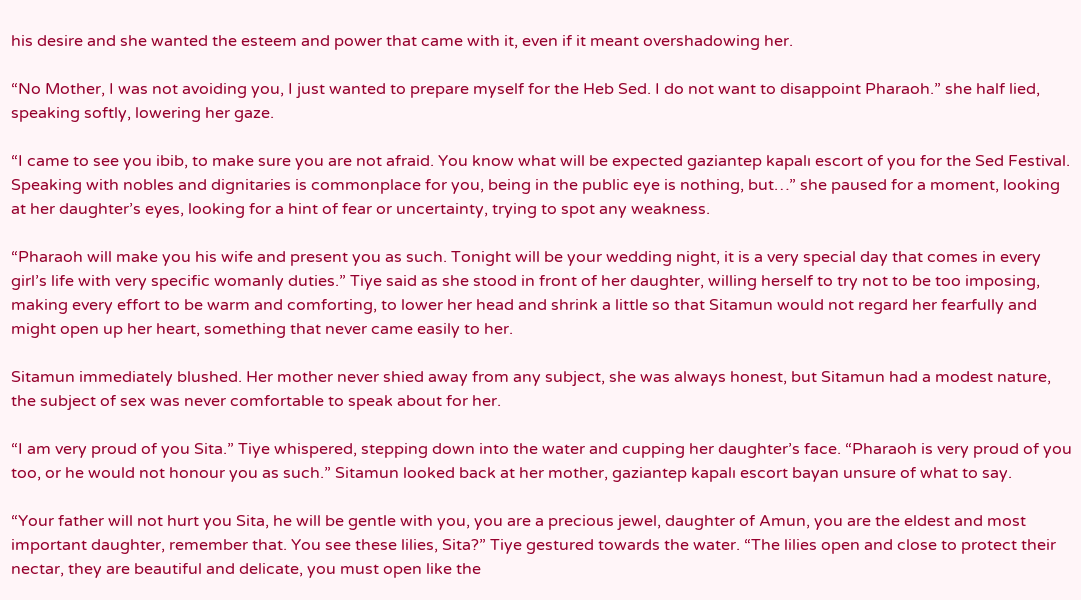his desire and she wanted the esteem and power that came with it, even if it meant overshadowing her.

“No Mother, I was not avoiding you, I just wanted to prepare myself for the Heb Sed. I do not want to disappoint Pharaoh.” she half lied, speaking softly, lowering her gaze.

“I came to see you ibib, to make sure you are not afraid. You know what will be expected gaziantep kapalı escort of you for the Sed Festival. Speaking with nobles and dignitaries is commonplace for you, being in the public eye is nothing, but…” she paused for a moment, looking at her daughter’s eyes, looking for a hint of fear or uncertainty, trying to spot any weakness.

“Pharaoh will make you his wife and present you as such. Tonight will be your wedding night, it is a very special day that comes in every girl’s life with very specific womanly duties.” Tiye said as she stood in front of her daughter, willing herself to try not to be too imposing, making every effort to be warm and comforting, to lower her head and shrink a little so that Sitamun would not regard her fearfully and might open up her heart, something that never came easily to her.

Sitamun immediately blushed. Her mother never shied away from any subject, she was always honest, but Sitamun had a modest nature, the subject of sex was never comfortable to speak about for her.

“I am very proud of you Sita.” Tiye whispered, stepping down into the water and cupping her daughter’s face. “Pharaoh is very proud of you too, or he would not honour you as such.” Sitamun looked back at her mother, gaziantep kapalı escort bayan unsure of what to say.

“Your father will not hurt you Sita, he will be gentle with you, you are a precious jewel, daughter of Amun, you are the eldest and most important daughter, remember that. You see these lilies, Sita?” Tiye gestured towards the water. “The lilies open and close to protect their nectar, they are beautiful and delicate, you must open like the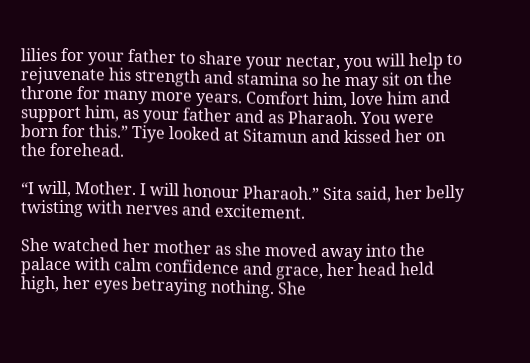lilies for your father to share your nectar, you will help to rejuvenate his strength and stamina so he may sit on the throne for many more years. Comfort him, love him and support him, as your father and as Pharaoh. You were born for this.” Tiye looked at Sitamun and kissed her on the forehead.

“I will, Mother. I will honour Pharaoh.” Sita said, her belly twisting with nerves and excitement.

She watched her mother as she moved away into the palace with calm confidence and grace, her head held high, her eyes betraying nothing. She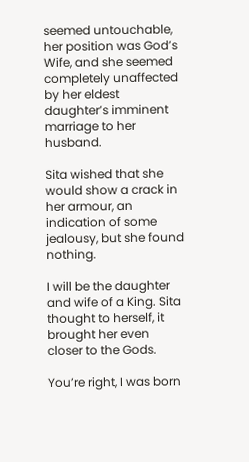seemed untouchable, her position was God’s Wife, and she seemed completely unaffected by her eldest daughter’s imminent marriage to her husband.

Sita wished that she would show a crack in her armour, an indication of some jealousy, but she found nothing.

I will be the daughter and wife of a King. Sita thought to herself, it brought her even closer to the Gods.

You’re right, I was born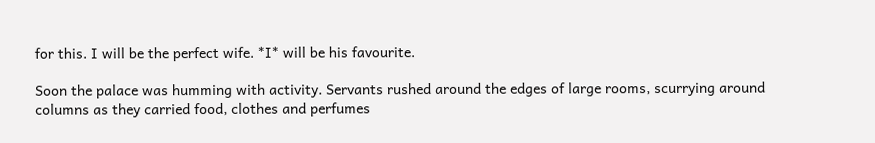for this. I will be the perfect wife. *I* will be his favourite.

Soon the palace was humming with activity. Servants rushed around the edges of large rooms, scurrying around columns as they carried food, clothes and perfumes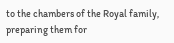to the chambers of the Royal family, preparing them for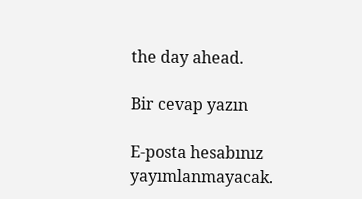the day ahead.

Bir cevap yazın

E-posta hesabınız yayımlanmayacak.